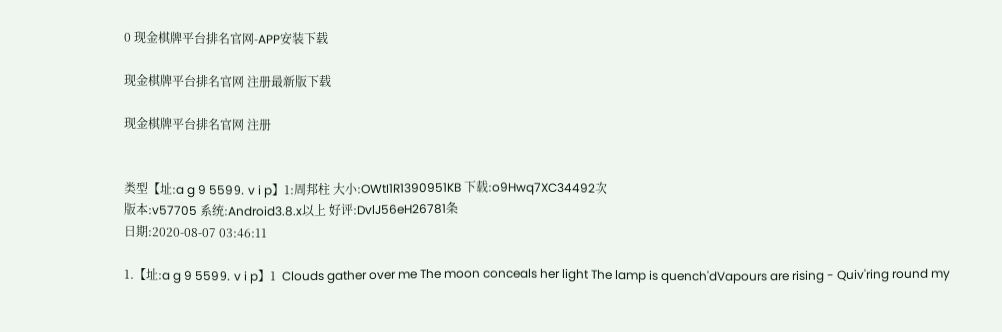0 现金棋牌平台排名官网-APP安装下载

现金棋牌平台排名官网 注册最新版下载

现金棋牌平台排名官网 注册


类型【址:a g 9 559⒐ v i p】1:周邦柱 大小:OWtI1R1390951KB 下载:o9Hwq7XC34492次
版本:v57705 系统:Android3.8.x以上 好评:DvlJ56eH26781条
日期:2020-08-07 03:46:11

1.【址:a g 9 559⒐ v i p】1  Clouds gather over me The moon conceals her light The lamp is quench'dVapours are rising - Quiv'ring round my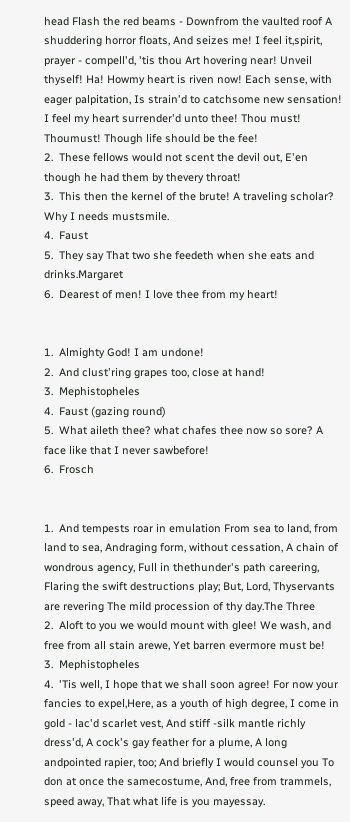head Flash the red beams - Downfrom the vaulted roof A shuddering horror floats, And seizes me! I feel it,spirit, prayer - compell'd, 'tis thou Art hovering near! Unveil thyself! Ha! Howmy heart is riven now! Each sense, with eager palpitation, Is strain'd to catchsome new sensation! I feel my heart surrender'd unto thee! Thou must! Thoumust! Though life should be the fee!
2.  These fellows would not scent the devil out, E'en though he had them by thevery throat!
3.  This then the kernel of the brute! A traveling scholar? Why I needs mustsmile.
4.  Faust
5.  They say That two she feedeth when she eats and drinks.Margaret
6.  Dearest of men! I love thee from my heart!


1.  Almighty God! I am undone!
2.  And clust'ring grapes too, close at hand!
3.  Mephistopheles
4.  Faust (gazing round)
5.  What aileth thee? what chafes thee now so sore? A face like that I never sawbefore!
6.  Frosch


1.  And tempests roar in emulation From sea to land, from land to sea, Andraging form, without cessation, A chain of wondrous agency, Full in thethunder's path careering, Flaring the swift destructions play; But, Lord, Thyservants are revering The mild procession of thy day.The Three
2.  Aloft to you we would mount with glee! We wash, and free from all stain arewe, Yet barren evermore must be!
3.  Mephistopheles
4.  'Tis well, I hope that we shall soon agree! For now your fancies to expel,Here, as a youth of high degree, I come in gold - lac'd scarlet vest, And stiff -silk mantle richly dress'd, A cock's gay feather for a plume, A long andpointed rapier, too; And briefly I would counsel you To don at once the samecostume, And, free from trammels, speed away, That what life is you mayessay.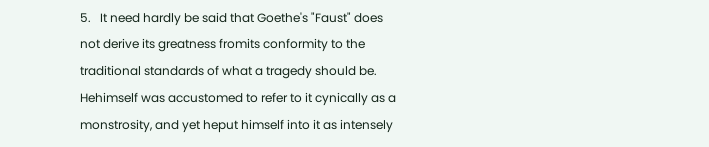5.   It need hardly be said that Goethe's "Faust" does not derive its greatness fromits conformity to the traditional standards of what a tragedy should be. Hehimself was accustomed to refer to it cynically as a monstrosity, and yet heput himself into it as intensely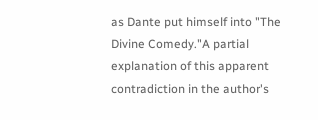as Dante put himself into "The Divine Comedy."A partial explanation of this apparent contradiction in the author's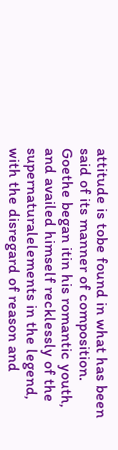attitude is tobe found in what has been said of its manner of composition. Goethe began itin his romantic youth, and availed himself recklessly of the supernaturalelements in the legend, with the disregard of reason and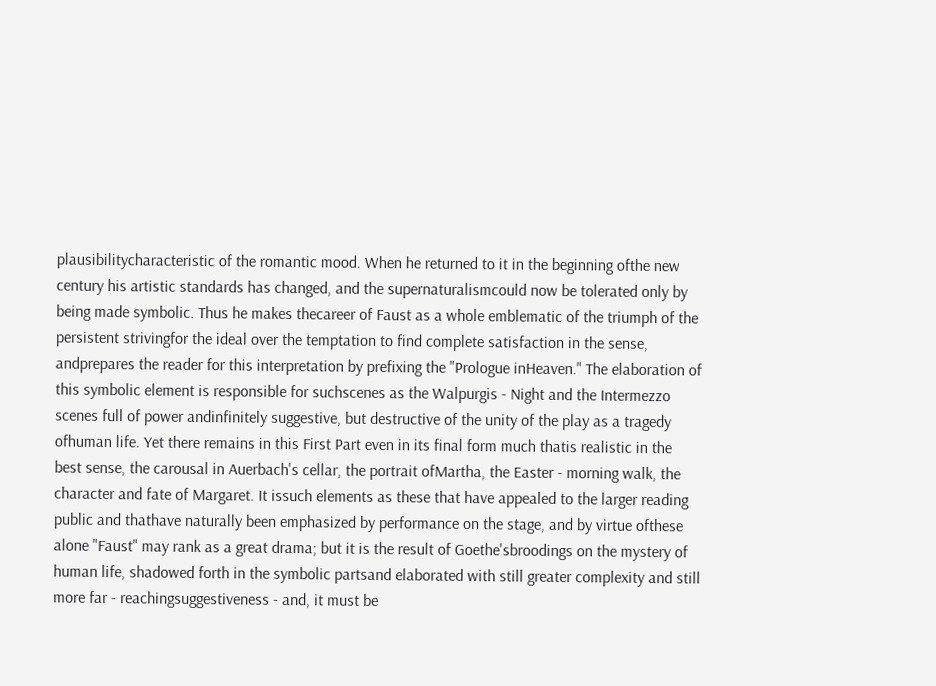plausibilitycharacteristic of the romantic mood. When he returned to it in the beginning ofthe new century his artistic standards has changed, and the supernaturalismcould now be tolerated only by being made symbolic. Thus he makes thecareer of Faust as a whole emblematic of the triumph of the persistent strivingfor the ideal over the temptation to find complete satisfaction in the sense, andprepares the reader for this interpretation by prefixing the "Prologue inHeaven." The elaboration of this symbolic element is responsible for suchscenes as the Walpurgis - Night and the Intermezzo scenes full of power andinfinitely suggestive, but destructive of the unity of the play as a tragedy ofhuman life. Yet there remains in this First Part even in its final form much thatis realistic in the best sense, the carousal in Auerbach's cellar, the portrait ofMartha, the Easter - morning walk, the character and fate of Margaret. It issuch elements as these that have appealed to the larger reading public and thathave naturally been emphasized by performance on the stage, and by virtue ofthese alone "Faust" may rank as a great drama; but it is the result of Goethe'sbroodings on the mystery of human life, shadowed forth in the symbolic partsand elaborated with still greater complexity and still more far - reachingsuggestiveness - and, it must be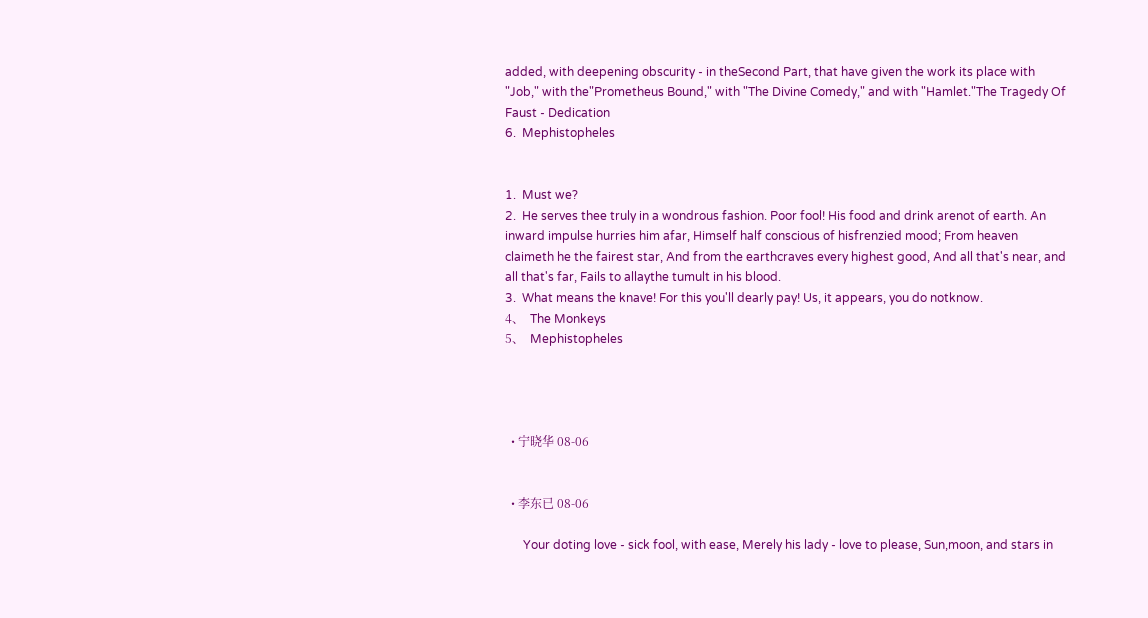added, with deepening obscurity - in theSecond Part, that have given the work its place with "Job," with the"Prometheus Bound," with "The Divine Comedy," and with "Hamlet."The Tragedy Of Faust - Dedication
6.  Mephistopheles


1.  Must we?
2.  He serves thee truly in a wondrous fashion. Poor fool! His food and drink arenot of earth. An inward impulse hurries him afar, Himself half conscious of hisfrenzied mood; From heaven claimeth he the fairest star, And from the earthcraves every highest good, And all that's near, and all that's far, Fails to allaythe tumult in his blood.
3.  What means the knave! For this you'll dearly pay! Us, it appears, you do notknow.
4、  The Monkeys
5、  Mephistopheles




  • 宁晓华 08-06


  • 李东已 08-06

      Your doting love - sick fool, with ease, Merely his lady - love to please, Sun,moon, and stars in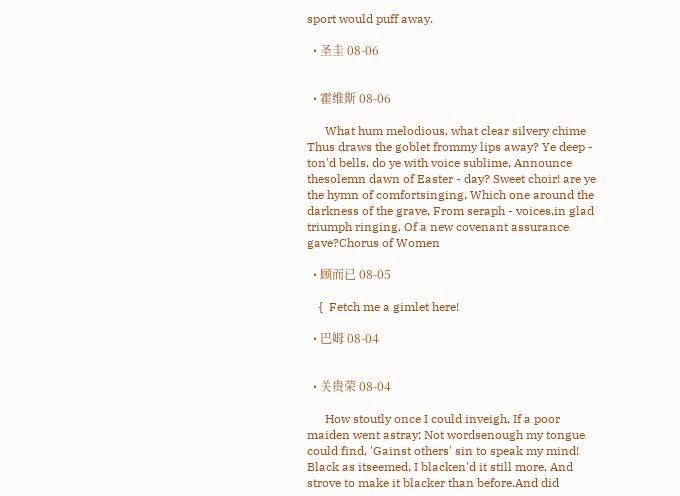sport would puff away.

  • 圣圭 08-06


  • 霍维斯 08-06

      What hum melodious, what clear silvery chime Thus draws the goblet frommy lips away? Ye deep - ton'd bells, do ye with voice sublime, Announce thesolemn dawn of Easter - day? Sweet choir! are ye the hymn of comfortsinging, Which one around the darkness of the grave, From seraph - voices,in glad triumph ringing, Of a new covenant assurance gave?Chorus of Women

  • 顾而已 08-05

    {  Fetch me a gimlet here!

  • 巴姆 08-04


  • 关贵荣 08-04

      How stoutly once I could inveigh, If a poor maiden went astray; Not wordsenough my tongue could find, 'Gainst others' sin to speak my mind! Black as itseemed, I blacken'd it still more, And strove to make it blacker than before.And did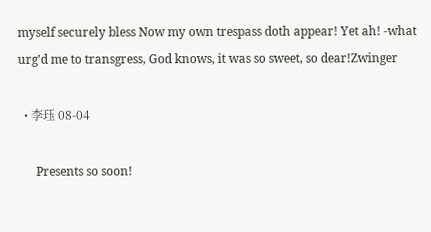myself securely bless Now my own trespass doth appear! Yet ah! -what urg'd me to transgress, God knows, it was so sweet, so dear!Zwinger

  • 李珏 08-04

      Presents so soon!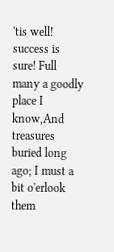'tis well! success is sure! Full many a goodly place I know,And treasures buried long ago; I must a bit o'erlook them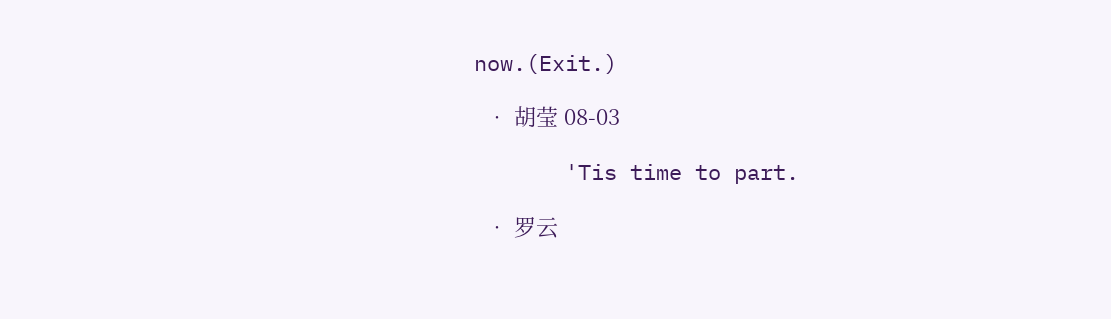now.(Exit.)

  • 胡莹 08-03

       'Tis time to part.

  • 罗云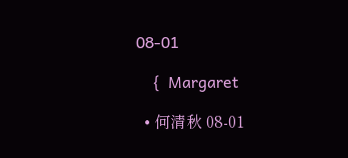08-01

    {  Margaret

  • 何清秋 08-01